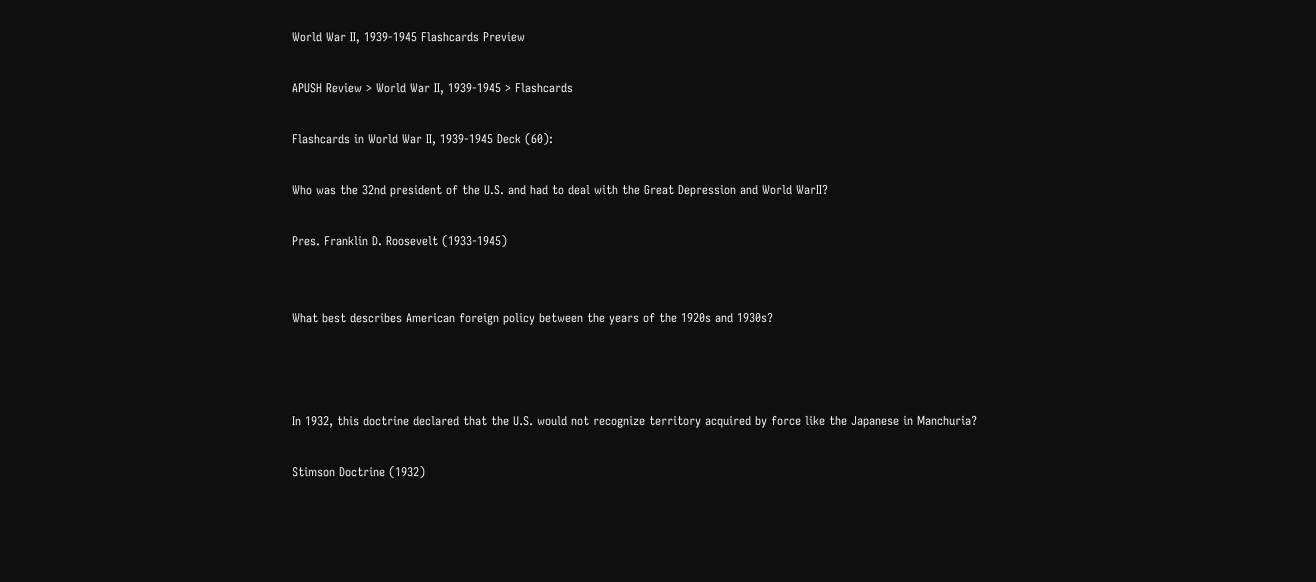World War II, 1939-1945 Flashcards Preview

APUSH Review > World War II, 1939-1945 > Flashcards

Flashcards in World War II, 1939-1945 Deck (60):

Who was the 32nd president of the U.S. and had to deal with the Great Depression and World WarII?

Pres. Franklin D. Roosevelt (1933-1945)


What best describes American foreign policy between the years of the 1920s and 1930s?



In 1932, this doctrine declared that the U.S. would not recognize territory acquired by force like the Japanese in Manchuria?

Stimson Doctrine (1932)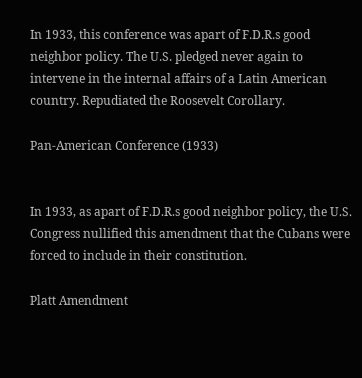In 1933, this conference was apart of F.D.R.s good neighbor policy. The U.S. pledged never again to intervene in the internal affairs of a Latin American country. Repudiated the Roosevelt Corollary.

Pan-American Conference (1933)


In 1933, as apart of F.D.R.s good neighbor policy, the U.S. Congress nullified this amendment that the Cubans were forced to include in their constitution.

Platt Amendment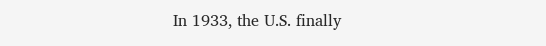In 1933, the U.S. finally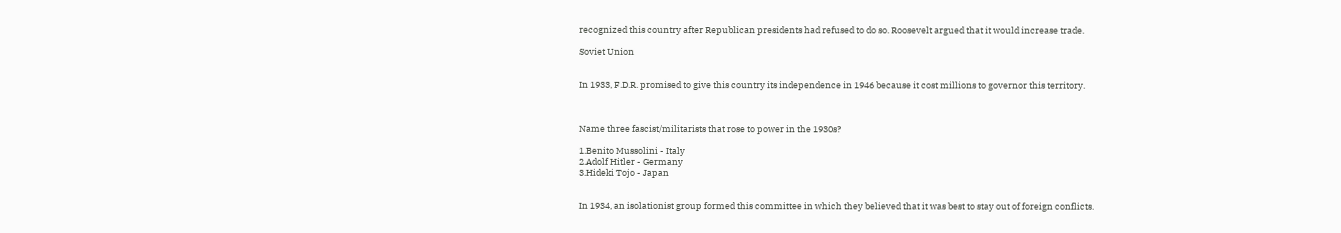recognized this country after Republican presidents had refused to do so. Roosevelt argued that it would increase trade.

Soviet Union


In 1933, F.D.R. promised to give this country its independence in 1946 because it cost millions to governor this territory.



Name three fascist/militarists that rose to power in the 1930s?

1.Benito Mussolini - Italy
2.Adolf Hitler - Germany
3.Hideki Tojo - Japan


In 1934, an isolationist group formed this committee in which they believed that it was best to stay out of foreign conflicts.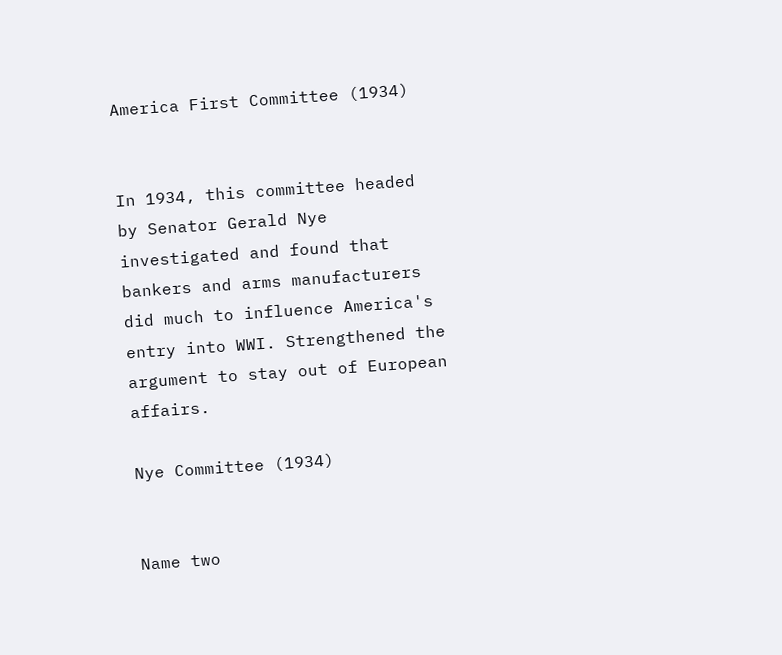America First Committee (1934)


In 1934, this committee headed by Senator Gerald Nye investigated and found that bankers and arms manufacturers did much to influence America's entry into WWI. Strengthened the argument to stay out of European affairs.

Nye Committee (1934)


Name two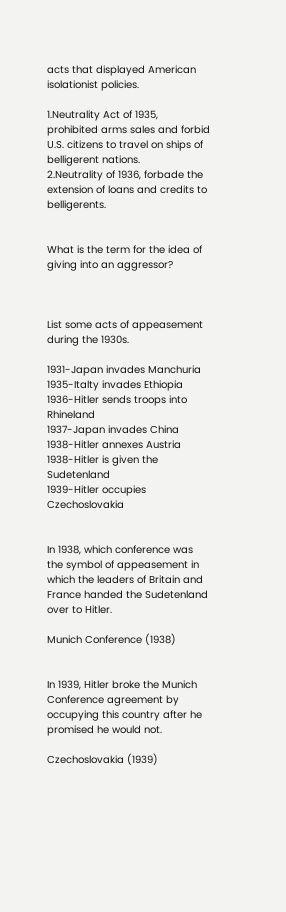acts that displayed American isolationist policies.

1.Neutrality Act of 1935, prohibited arms sales and forbid U.S. citizens to travel on ships of belligerent nations.
2.Neutrality of 1936, forbade the extension of loans and credits to belligerents.


What is the term for the idea of giving into an aggressor?



List some acts of appeasement during the 1930s.

1931-Japan invades Manchuria
1935-Italty invades Ethiopia
1936-Hitler sends troops into Rhineland
1937-Japan invades China
1938-Hitler annexes Austria
1938-Hitler is given the Sudetenland
1939-Hitler occupies Czechoslovakia


In 1938, which conference was the symbol of appeasement in which the leaders of Britain and France handed the Sudetenland over to Hitler.

Munich Conference (1938)


In 1939, Hitler broke the Munich Conference agreement by occupying this country after he promised he would not.

Czechoslovakia (1939)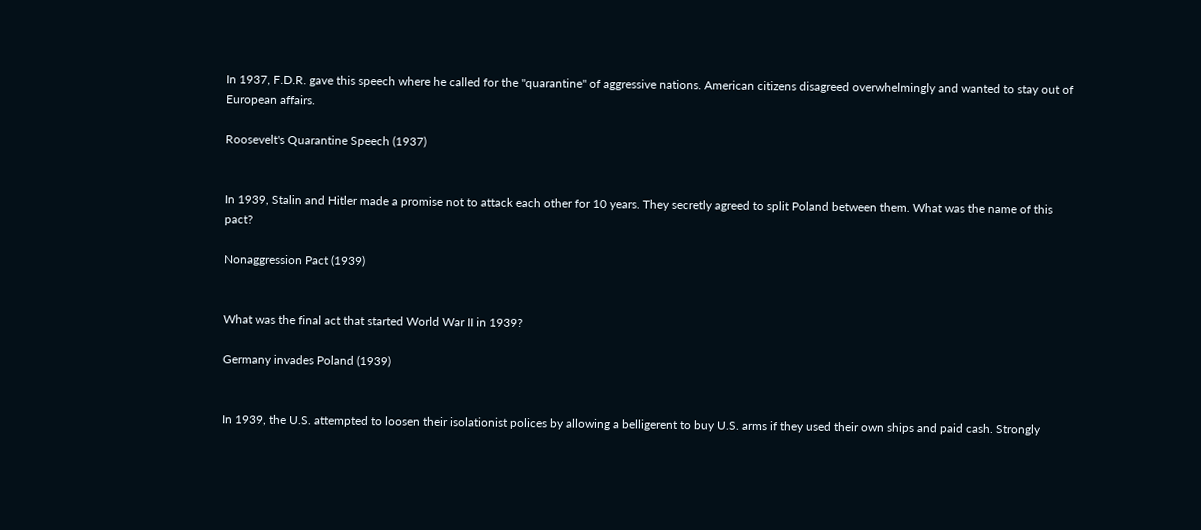In 1937, F.D.R. gave this speech where he called for the "quarantine" of aggressive nations. American citizens disagreed overwhelmingly and wanted to stay out of European affairs.

Roosevelt's Quarantine Speech (1937)


In 1939, Stalin and Hitler made a promise not to attack each other for 10 years. They secretly agreed to split Poland between them. What was the name of this pact?

Nonaggression Pact (1939)


What was the final act that started World War II in 1939?

Germany invades Poland (1939)


In 1939, the U.S. attempted to loosen their isolationist polices by allowing a belligerent to buy U.S. arms if they used their own ships and paid cash. Strongly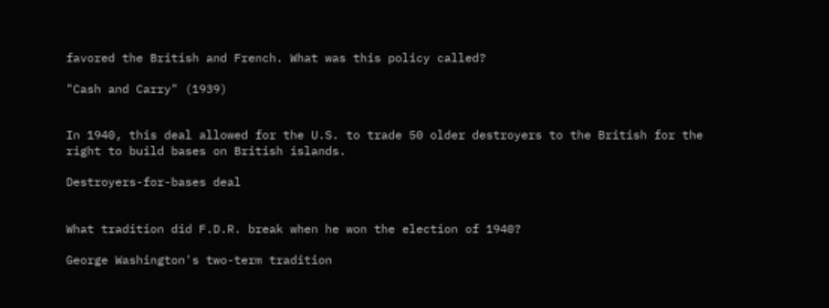favored the British and French. What was this policy called?

"Cash and Carry" (1939)


In 1940, this deal allowed for the U.S. to trade 50 older destroyers to the British for the right to build bases on British islands.

Destroyers-for-bases deal


What tradition did F.D.R. break when he won the election of 1940?

George Washington's two-term tradition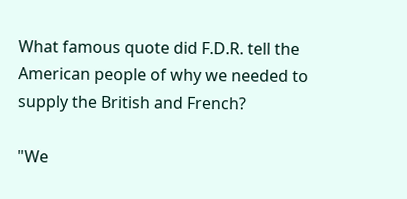What famous quote did F.D.R. tell the American people of why we needed to supply the British and French?

"We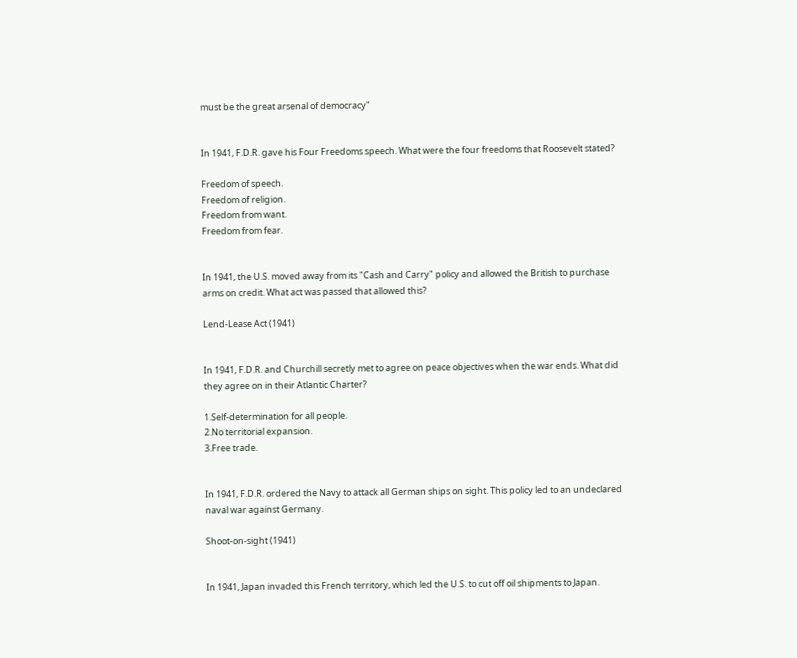must be the great arsenal of democracy"


In 1941, F.D.R. gave his Four Freedoms speech. What were the four freedoms that Roosevelt stated?

Freedom of speech.
Freedom of religion.
Freedom from want.
Freedom from fear.


In 1941, the U.S. moved away from its "Cash and Carry" policy and allowed the British to purchase arms on credit. What act was passed that allowed this?

Lend-Lease Act (1941)


In 1941, F.D.R. and Churchill secretly met to agree on peace objectives when the war ends. What did they agree on in their Atlantic Charter?

1.Self-determination for all people.
2.No territorial expansion.
3.Free trade.


In 1941, F.D.R. ordered the Navy to attack all German ships on sight. This policy led to an undeclared naval war against Germany.

Shoot-on-sight (1941)


In 1941, Japan invaded this French territory, which led the U.S. to cut off oil shipments to Japan.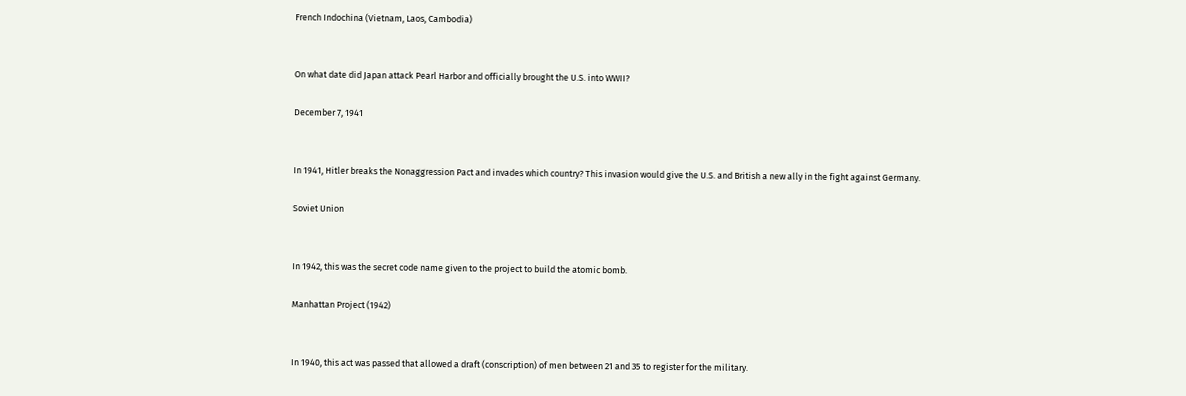French Indochina (Vietnam, Laos, Cambodia)


On what date did Japan attack Pearl Harbor and officially brought the U.S. into WWII?

December 7, 1941


In 1941, Hitler breaks the Nonaggression Pact and invades which country? This invasion would give the U.S. and British a new ally in the fight against Germany.

Soviet Union


In 1942, this was the secret code name given to the project to build the atomic bomb.

Manhattan Project (1942)


In 1940, this act was passed that allowed a draft (conscription) of men between 21 and 35 to register for the military.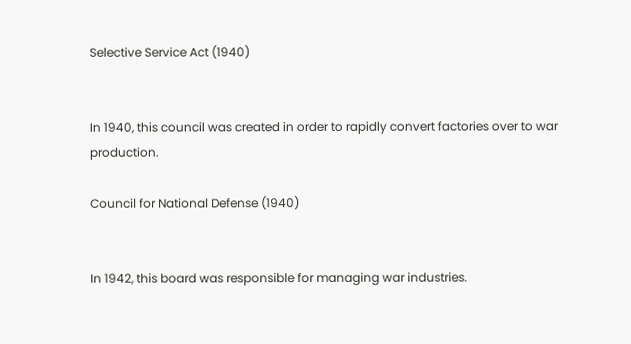Selective Service Act (1940)


In 1940, this council was created in order to rapidly convert factories over to war production.

Council for National Defense (1940)


In 1942, this board was responsible for managing war industries.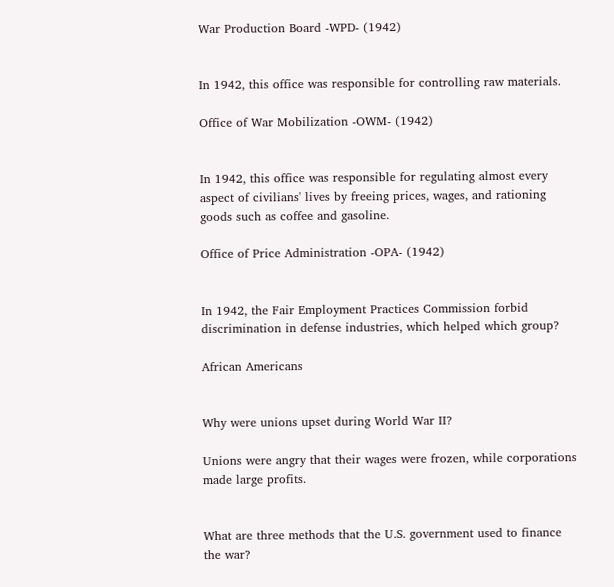War Production Board -WPD- (1942)


In 1942, this office was responsible for controlling raw materials.

Office of War Mobilization -OWM- (1942)


In 1942, this office was responsible for regulating almost every aspect of civilians' lives by freeing prices, wages, and rationing goods such as coffee and gasoline.

Office of Price Administration -OPA- (1942)


In 1942, the Fair Employment Practices Commission forbid discrimination in defense industries, which helped which group?

African Americans


Why were unions upset during World War II?

Unions were angry that their wages were frozen, while corporations made large profits.


What are three methods that the U.S. government used to finance the war?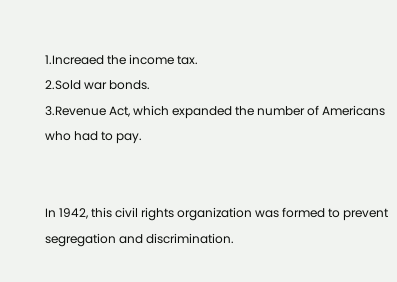1.Increaed the income tax.
2.Sold war bonds.
3.Revenue Act, which expanded the number of Americans who had to pay.


In 1942, this civil rights organization was formed to prevent segregation and discrimination.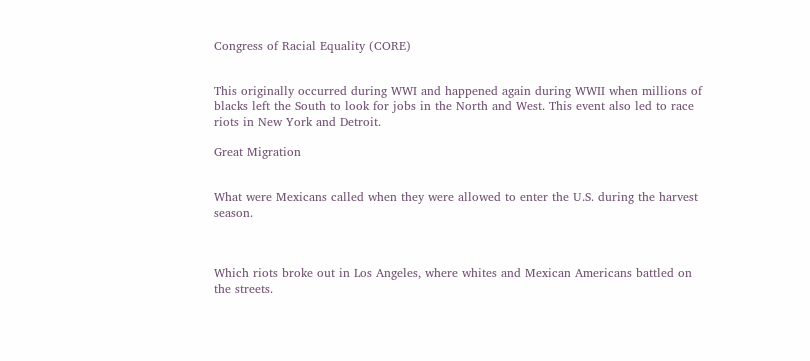Congress of Racial Equality (CORE)


This originally occurred during WWI and happened again during WWII when millions of blacks left the South to look for jobs in the North and West. This event also led to race riots in New York and Detroit.

Great Migration


What were Mexicans called when they were allowed to enter the U.S. during the harvest season.



Which riots broke out in Los Angeles, where whites and Mexican Americans battled on the streets.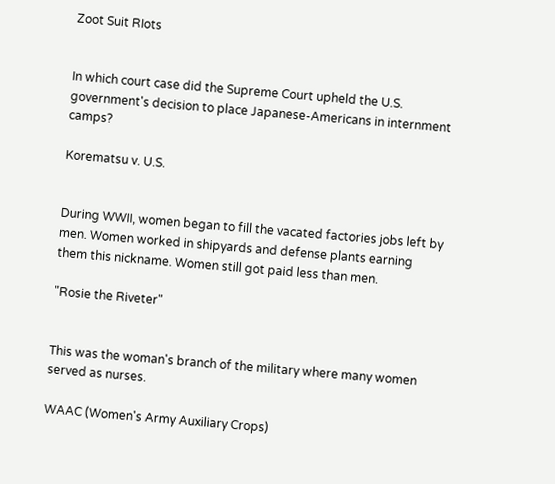Zoot Suit RIots


In which court case did the Supreme Court upheld the U.S. government's decision to place Japanese-Americans in internment camps?

Korematsu v. U.S.


During WWII, women began to fill the vacated factories jobs left by men. Women worked in shipyards and defense plants earning them this nickname. Women still got paid less than men.

"Rosie the Riveter"


This was the woman's branch of the military where many women served as nurses.

WAAC (Women's Army Auxiliary Crops)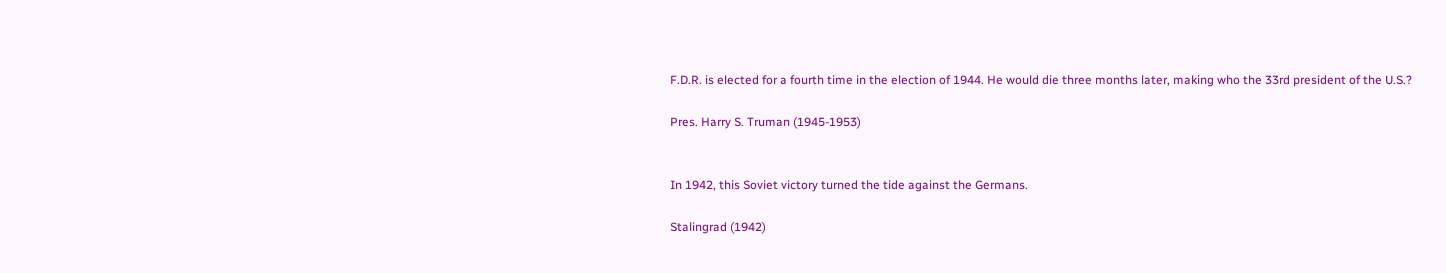F.D.R. is elected for a fourth time in the election of 1944. He would die three months later, making who the 33rd president of the U.S.?

Pres. Harry S. Truman (1945-1953)


In 1942, this Soviet victory turned the tide against the Germans.

Stalingrad (1942)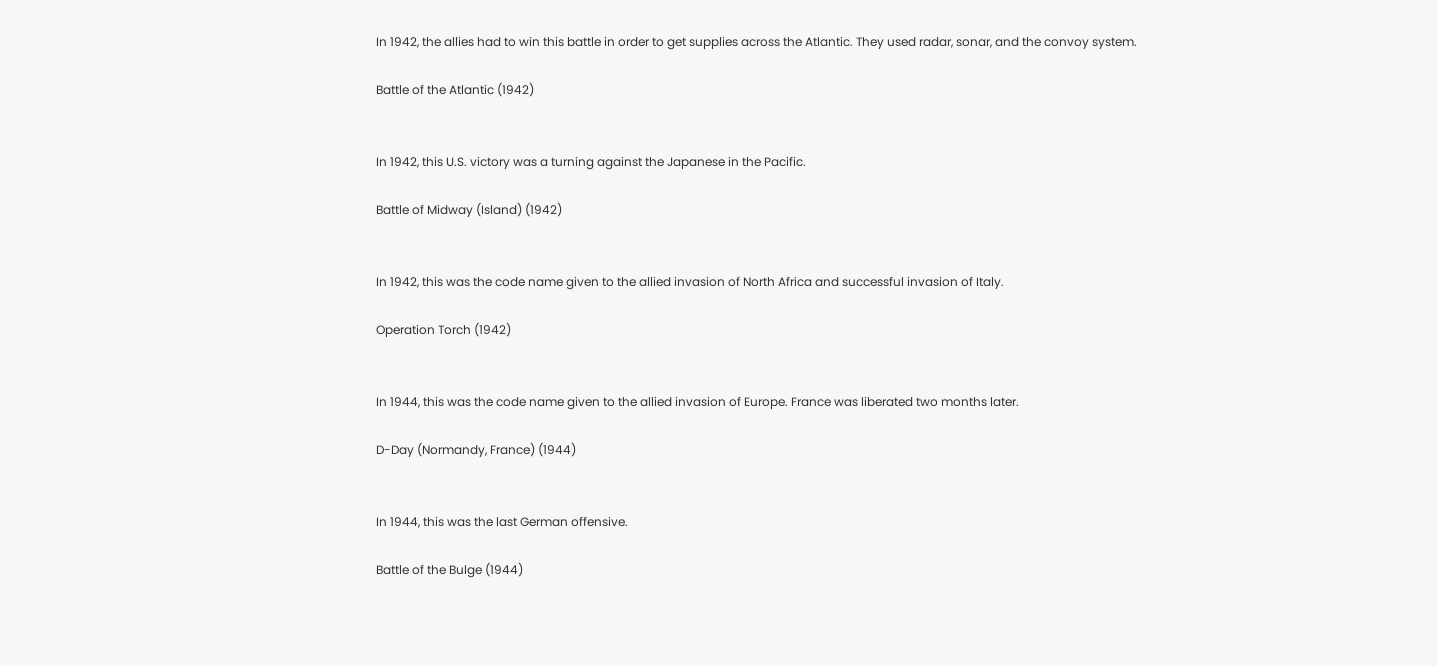In 1942, the allies had to win this battle in order to get supplies across the Atlantic. They used radar, sonar, and the convoy system.

Battle of the Atlantic (1942)


In 1942, this U.S. victory was a turning against the Japanese in the Pacific.

Battle of Midway (Island) (1942)


In 1942, this was the code name given to the allied invasion of North Africa and successful invasion of Italy.

Operation Torch (1942)


In 1944, this was the code name given to the allied invasion of Europe. France was liberated two months later.

D-Day (Normandy, France) (1944)


In 1944, this was the last German offensive.

Battle of the Bulge (1944)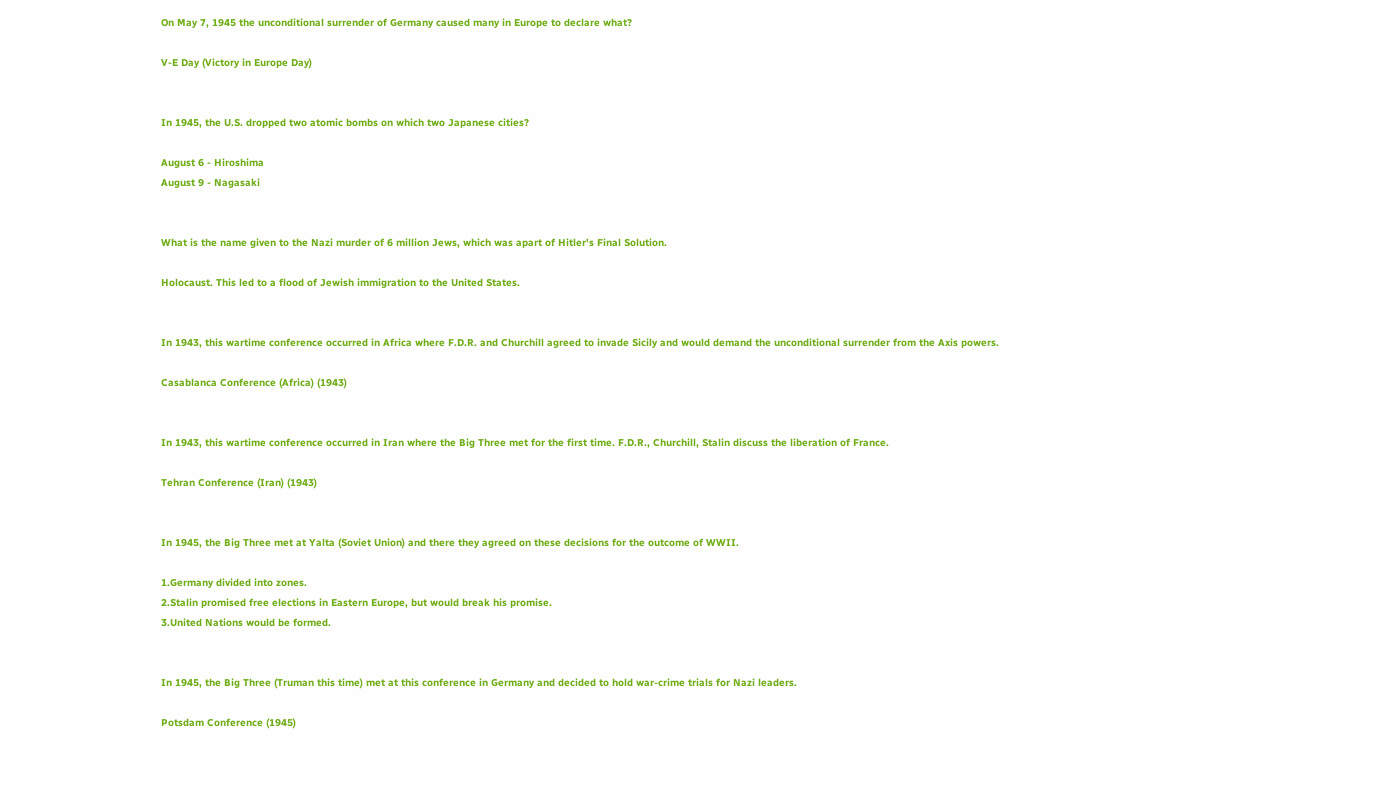On May 7, 1945 the unconditional surrender of Germany caused many in Europe to declare what?

V-E Day (Victory in Europe Day)


In 1945, the U.S. dropped two atomic bombs on which two Japanese cities?

August 6 - Hiroshima
August 9 - Nagasaki


What is the name given to the Nazi murder of 6 million Jews, which was apart of Hitler's Final Solution.

Holocaust. This led to a flood of Jewish immigration to the United States.


In 1943, this wartime conference occurred in Africa where F.D.R. and Churchill agreed to invade Sicily and would demand the unconditional surrender from the Axis powers.

Casablanca Conference (Africa) (1943)


In 1943, this wartime conference occurred in Iran where the Big Three met for the first time. F.D.R., Churchill, Stalin discuss the liberation of France.

Tehran Conference (Iran) (1943)


In 1945, the Big Three met at Yalta (Soviet Union) and there they agreed on these decisions for the outcome of WWII.

1.Germany divided into zones.
2.Stalin promised free elections in Eastern Europe, but would break his promise.
3.United Nations would be formed.


In 1945, the Big Three (Truman this time) met at this conference in Germany and decided to hold war-crime trials for Nazi leaders.

Potsdam Conference (1945)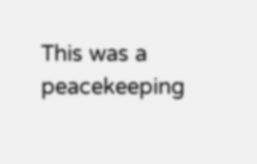This was a peacekeeping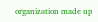organization made up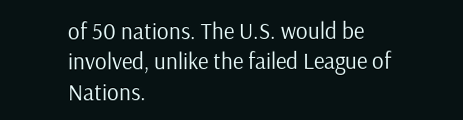of 50 nations. The U.S. would be involved, unlike the failed League of Nations.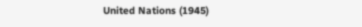United Nations (1945)